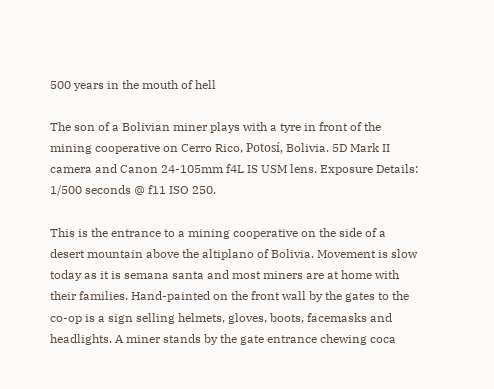500 years in the mouth of hell

The son of a Bolivian miner plays with a tyre in front of the mining cooperative on Cerro Rico, Potosí, Bolivia. 5D Mark II camera and Canon 24-105mm f4L IS USM lens. Exposure Details: 1/500 seconds @ f11 ISO 250.

This is the entrance to a mining cooperative on the side of a desert mountain above the altiplano of Bolivia. Movement is slow today as it is semana santa and most miners are at home with their families. Hand-painted on the front wall by the gates to the co-op is a sign selling helmets, gloves, boots, facemasks and headlights. A miner stands by the gate entrance chewing coca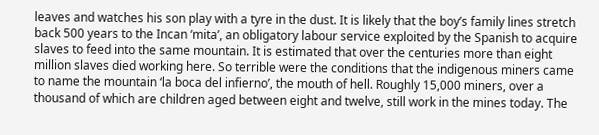leaves and watches his son play with a tyre in the dust. It is likely that the boy’s family lines stretch back 500 years to the Incan ‘mita’, an obligatory labour service exploited by the Spanish to acquire slaves to feed into the same mountain. It is estimated that over the centuries more than eight million slaves died working here. So terrible were the conditions that the indigenous miners came to name the mountain ‘la boca del infierno’, the mouth of hell. Roughly 15,000 miners, over a thousand of which are children aged between eight and twelve, still work in the mines today. The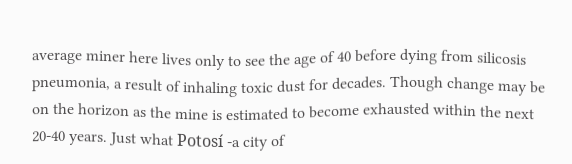average miner here lives only to see the age of 40 before dying from silicosis pneumonia, a result of inhaling toxic dust for decades. Though change may be on the horizon as the mine is estimated to become exhausted within the next 20-40 years. Just what Potosí -a city of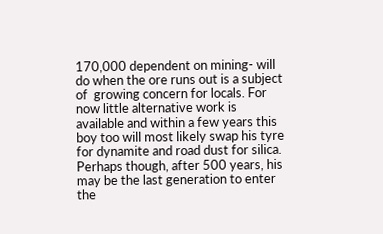170,000 dependent on mining- will do when the ore runs out is a subject of  growing concern for locals. For now little alternative work is available and within a few years this boy too will most likely swap his tyre for dynamite and road dust for silica. Perhaps though, after 500 years, his may be the last generation to enter the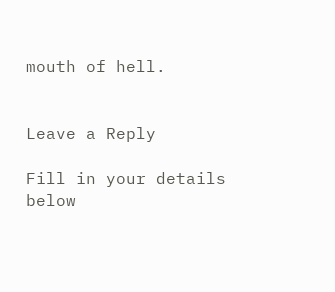mouth of hell.


Leave a Reply

Fill in your details below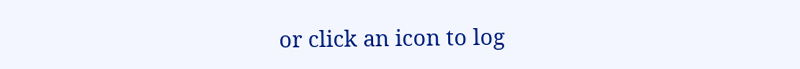or click an icon to log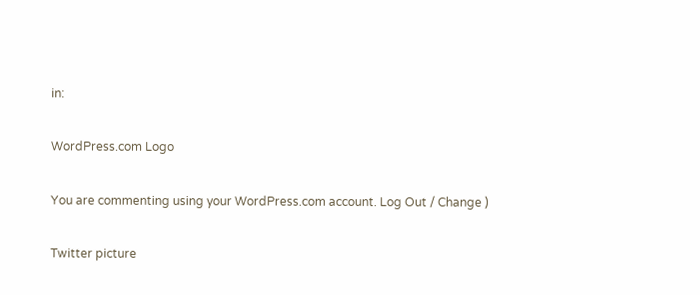in:

WordPress.com Logo

You are commenting using your WordPress.com account. Log Out / Change )

Twitter picture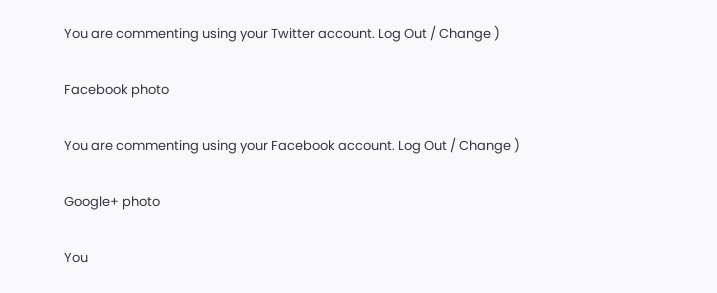You are commenting using your Twitter account. Log Out / Change )

Facebook photo

You are commenting using your Facebook account. Log Out / Change )

Google+ photo

You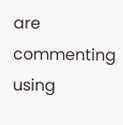are commenting using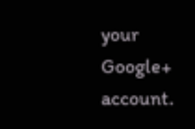your Google+ account.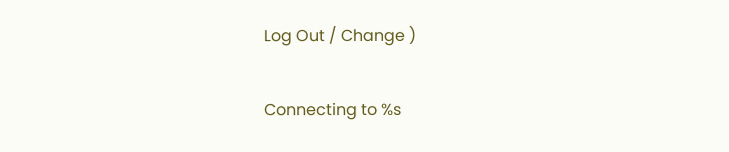Log Out / Change )

Connecting to %s